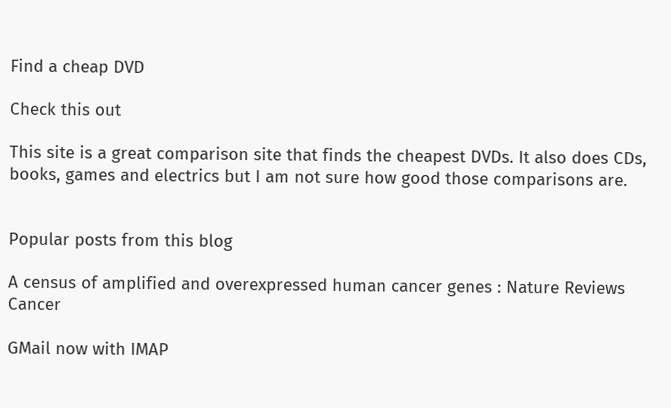Find a cheap DVD

Check this out

This site is a great comparison site that finds the cheapest DVDs. It also does CDs, books, games and electrics but I am not sure how good those comparisons are.


Popular posts from this blog

A census of amplified and overexpressed human cancer genes : Nature Reviews Cancer

GMail now with IMAP